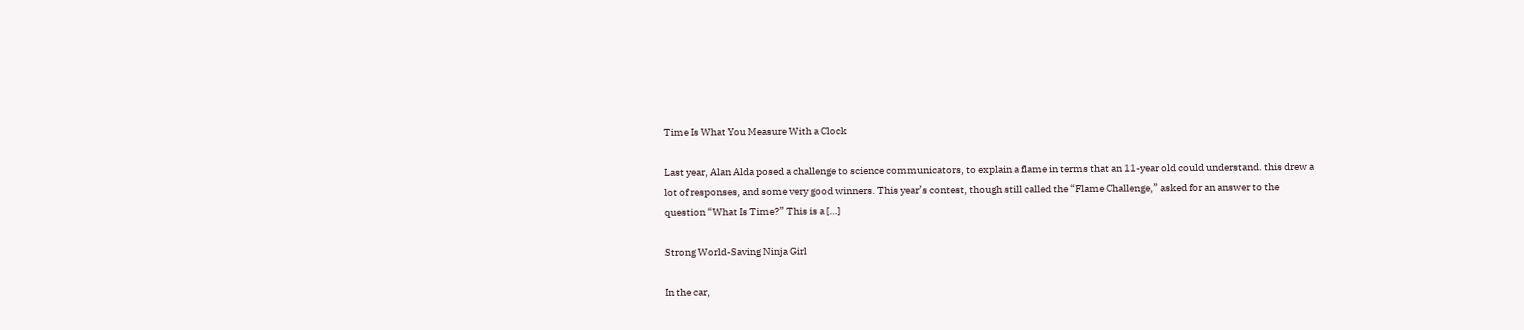Time Is What You Measure With a Clock

Last year, Alan Alda posed a challenge to science communicators, to explain a flame in terms that an 11-year old could understand. this drew a lot of responses, and some very good winners. This year’s contest, though still called the “Flame Challenge,” asked for an answer to the question “What Is Time?” This is a […]

Strong World-Saving Ninja Girl

In the car,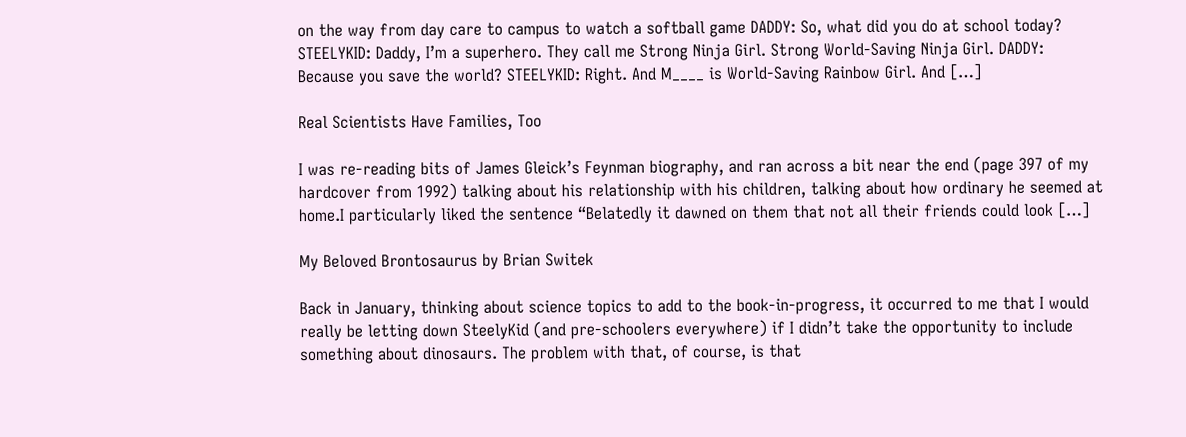on the way from day care to campus to watch a softball game DADDY: So, what did you do at school today? STEELYKID: Daddy, I’m a superhero. They call me Strong Ninja Girl. Strong World-Saving Ninja Girl. DADDY: Because you save the world? STEELYKID: Right. And M____ is World-Saving Rainbow Girl. And […]

Real Scientists Have Families, Too

I was re-reading bits of James Gleick’s Feynman biography, and ran across a bit near the end (page 397 of my hardcover from 1992) talking about his relationship with his children, talking about how ordinary he seemed at home.I particularly liked the sentence “Belatedly it dawned on them that not all their friends could look […]

My Beloved Brontosaurus by Brian Switek

Back in January, thinking about science topics to add to the book-in-progress, it occurred to me that I would really be letting down SteelyKid (and pre-schoolers everywhere) if I didn’t take the opportunity to include something about dinosaurs. The problem with that, of course, is that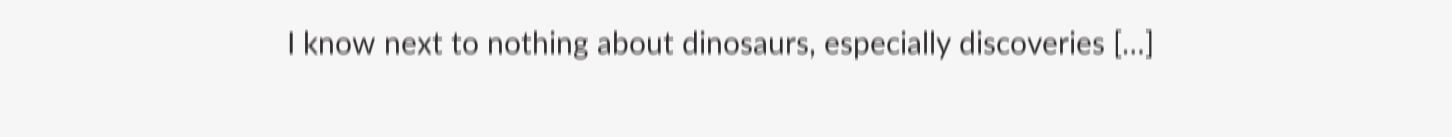I know next to nothing about dinosaurs, especially discoveries […]